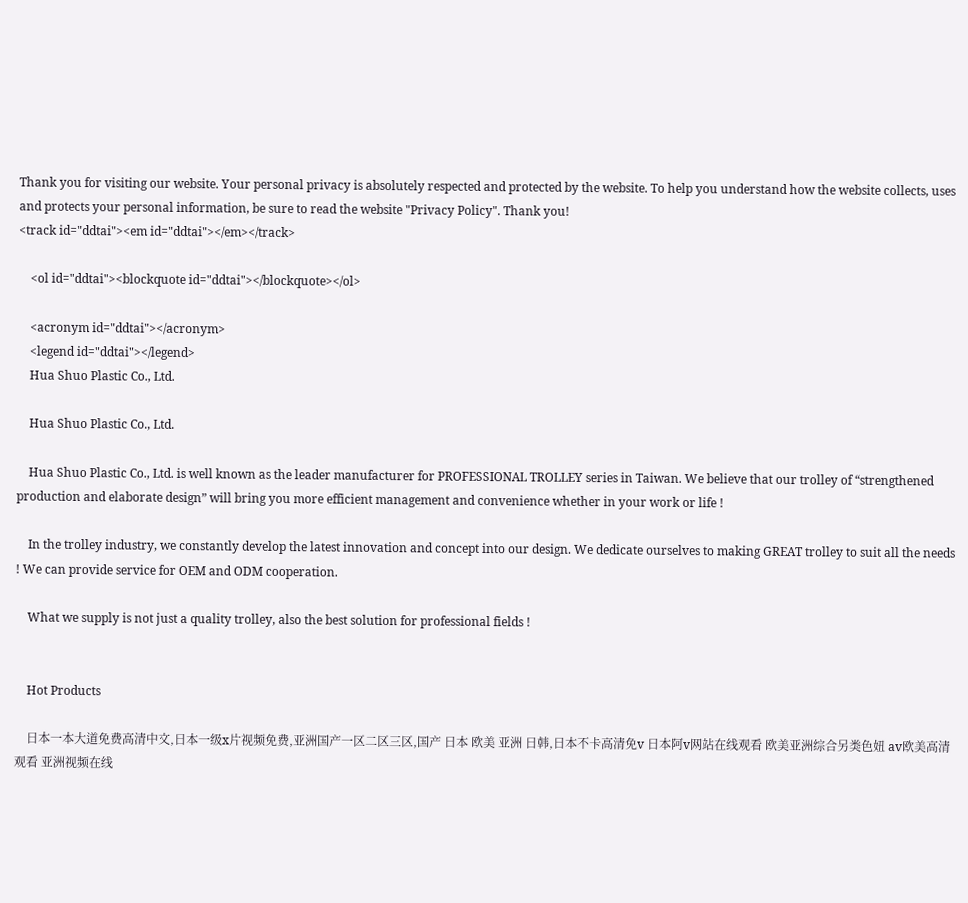Thank you for visiting our website. Your personal privacy is absolutely respected and protected by the website. To help you understand how the website collects, uses and protects your personal information, be sure to read the website "Privacy Policy". Thank you!
<track id="ddtai"><em id="ddtai"></em></track>

    <ol id="ddtai"><blockquote id="ddtai"></blockquote></ol>

    <acronym id="ddtai"></acronym>
    <legend id="ddtai"></legend>
    Hua Shuo Plastic Co., Ltd.

    Hua Shuo Plastic Co., Ltd.

    Hua Shuo Plastic Co., Ltd. is well known as the leader manufacturer for PROFESSIONAL TROLLEY series in Taiwan. We believe that our trolley of “strengthened production and elaborate design” will bring you more efficient management and convenience whether in your work or life !

    In the trolley industry, we constantly develop the latest innovation and concept into our design. We dedicate ourselves to making GREAT trolley to suit all the needs ! We can provide service for OEM and ODM cooperation.

    What we supply is not just a quality trolley, also the best solution for professional fields !


    Hot Products

    日本一本大道免费高清中文,日本一级x片视频免费,亚洲国产一区二区三区,国产 日本 欧美 亚洲 日韩,日本不卡高清免v 日本阿v网站在线观看 欧美亚洲综合另类色妞 av欧美高清观看 亚洲视频在线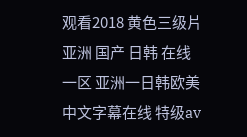观看2018 黄色三级片 亚洲 国产 日韩 在线 一区 亚洲一日韩欧美中文字幕在线 特级av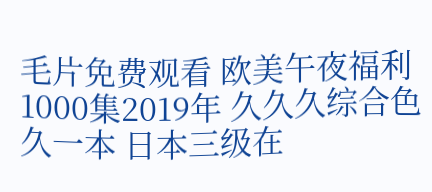毛片免费观看 欧美午夜福利1000集2019年 久久久综合色久一本 日本三级在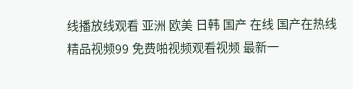线播放线观看 亚洲 欧美 日韩 国产 在线 国产在热线精品视频99 免费啪视频观看视频 最新一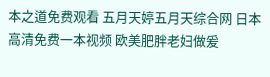本之道免费观看 五月天婷五月天综合网 日本高清免费一本视频 欧美肥胖老妇做爰